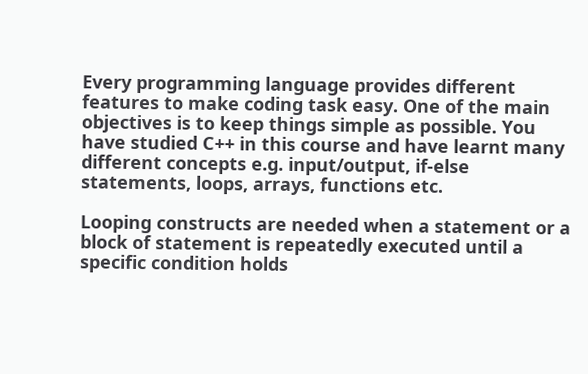Every programming language provides different features to make coding task easy. One of the main objectives is to keep things simple as possible. You have studied C++ in this course and have learnt many different concepts e.g. input/output, if-else statements, loops, arrays, functions etc.

Looping constructs are needed when a statement or a block of statement is repeatedly executed until a specific condition holds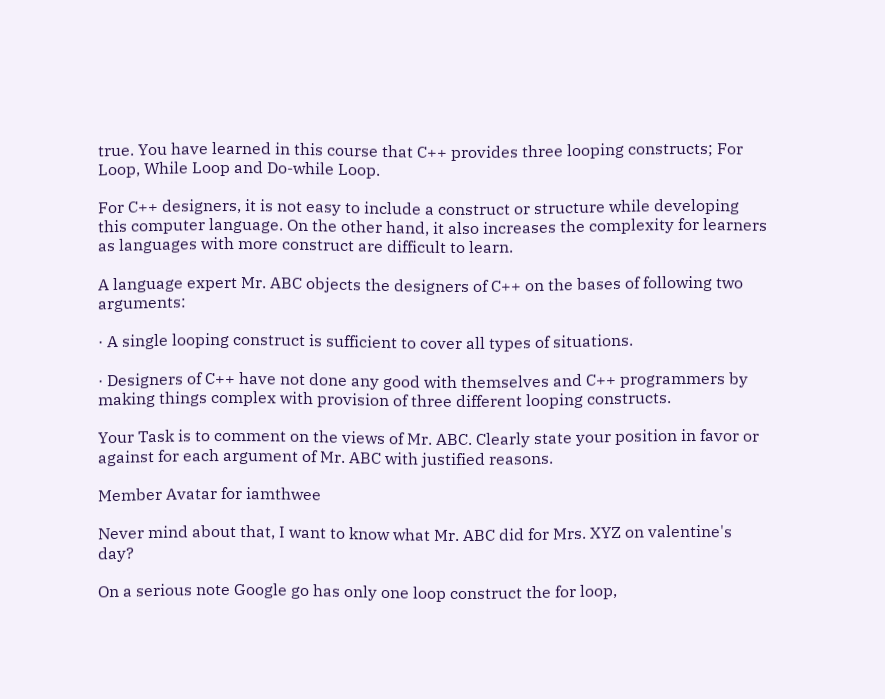true. You have learned in this course that C++ provides three looping constructs; For Loop, While Loop and Do-while Loop.

For C++ designers, it is not easy to include a construct or structure while developing this computer language. On the other hand, it also increases the complexity for learners as languages with more construct are difficult to learn.

A language expert Mr. ABC objects the designers of C++ on the bases of following two arguments:

· A single looping construct is sufficient to cover all types of situations.

· Designers of C++ have not done any good with themselves and C++ programmers by making things complex with provision of three different looping constructs.

Your Task is to comment on the views of Mr. ABC. Clearly state your position in favor or against for each argument of Mr. ABC with justified reasons.

Member Avatar for iamthwee

Never mind about that, I want to know what Mr. ABC did for Mrs. XYZ on valentine's day?

On a serious note Google go has only one loop construct the for loop,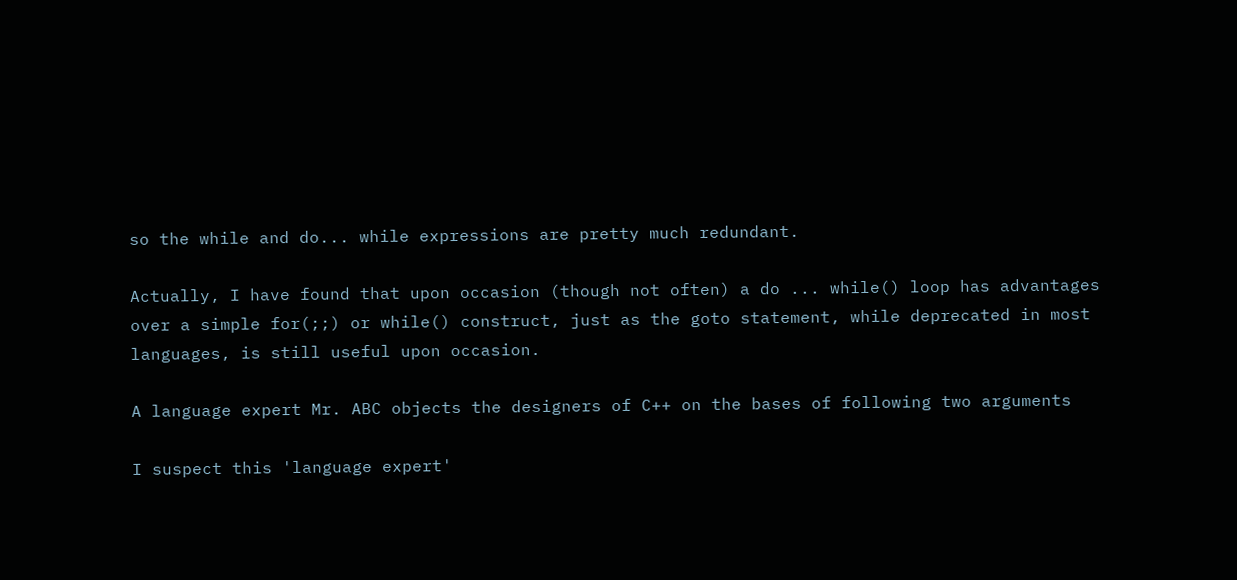so the while and do... while expressions are pretty much redundant.

Actually, I have found that upon occasion (though not often) a do ... while() loop has advantages over a simple for(;;) or while() construct, just as the goto statement, while deprecated in most languages, is still useful upon occasion.

A language expert Mr. ABC objects the designers of C++ on the bases of following two arguments

I suspect this 'language expert'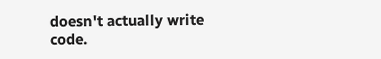doesn't actually write code.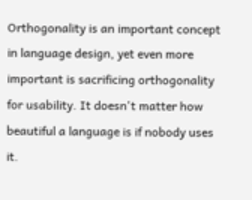Orthogonality is an important concept in language design, yet even more important is sacrificing orthogonality for usability. It doesn't matter how beautiful a language is if nobody uses it.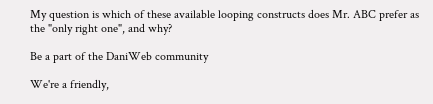My question is which of these available looping constructs does Mr. ABC prefer as the "only right one", and why?

Be a part of the DaniWeb community

We're a friendly,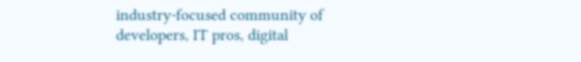industry-focused community of developers, IT pros, digital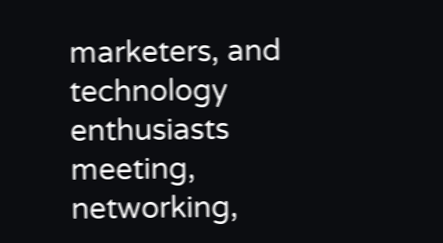marketers, and technology enthusiasts meeting, networking,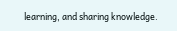learning, and sharing knowledge.